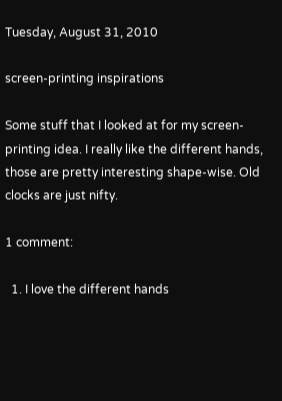Tuesday, August 31, 2010

screen-printing inspirations

Some stuff that I looked at for my screen-printing idea. I really like the different hands, those are pretty interesting shape-wise. Old clocks are just nifty.

1 comment:

  1. I love the different hands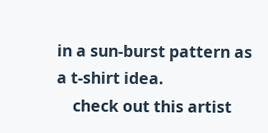in a sun-burst pattern as a t-shirt idea.
    check out this artist